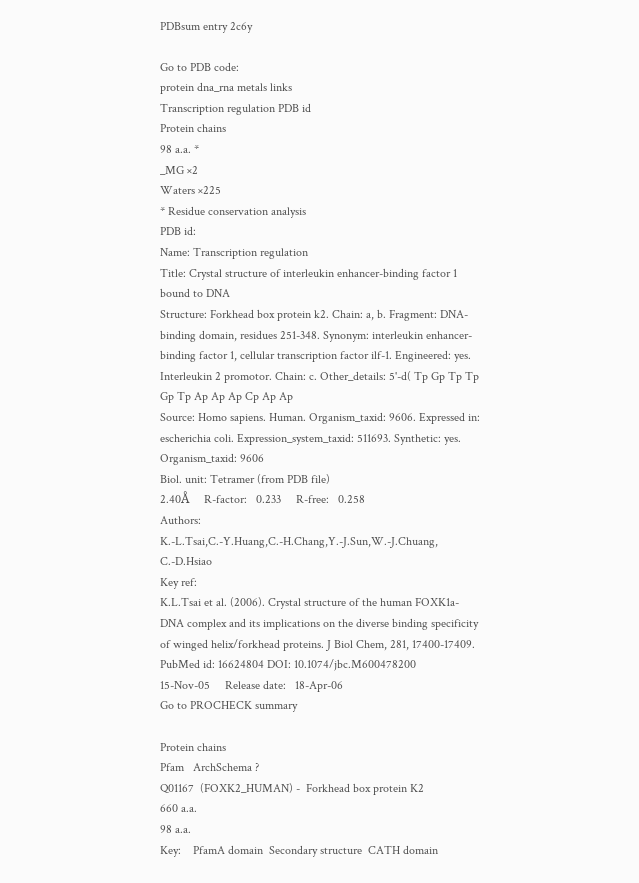PDBsum entry 2c6y

Go to PDB code:
protein dna_rna metals links
Transcription regulation PDB id
Protein chains
98 a.a. *
_MG ×2
Waters ×225
* Residue conservation analysis
PDB id:
Name: Transcription regulation
Title: Crystal structure of interleukin enhancer-binding factor 1 bound to DNA
Structure: Forkhead box protein k2. Chain: a, b. Fragment: DNA-binding domain, residues 251-348. Synonym: interleukin enhancer-binding factor 1, cellular transcription factor ilf-1. Engineered: yes. Interleukin 2 promotor. Chain: c. Other_details: 5'-d( Tp Gp Tp Tp Gp Tp Ap Ap Ap Cp Ap Ap
Source: Homo sapiens. Human. Organism_taxid: 9606. Expressed in: escherichia coli. Expression_system_taxid: 511693. Synthetic: yes. Organism_taxid: 9606
Biol. unit: Tetramer (from PDB file)
2.40Å     R-factor:   0.233     R-free:   0.258
Authors: K.-L.Tsai,C.-Y.Huang,C.-H.Chang,Y.-J.Sun,W.-J.Chuang, C.-D.Hsiao
Key ref:
K.L.Tsai et al. (2006). Crystal structure of the human FOXK1a-DNA complex and its implications on the diverse binding specificity of winged helix/forkhead proteins. J Biol Chem, 281, 17400-17409. PubMed id: 16624804 DOI: 10.1074/jbc.M600478200
15-Nov-05     Release date:   18-Apr-06
Go to PROCHECK summary

Protein chains
Pfam   ArchSchema ?
Q01167  (FOXK2_HUMAN) -  Forkhead box protein K2
660 a.a.
98 a.a.
Key:    PfamA domain  Secondary structure  CATH domain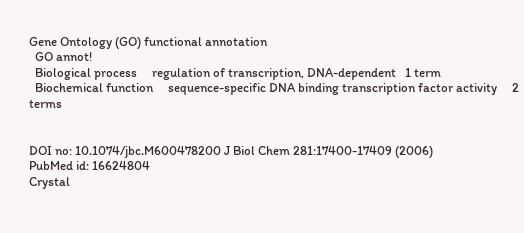Gene Ontology (GO) functional annotation
  GO annot!
  Biological process     regulation of transcription, DNA-dependent   1 term
  Biochemical function     sequence-specific DNA binding transcription factor activity     2 terms


DOI no: 10.1074/jbc.M600478200 J Biol Chem 281:17400-17409 (2006)
PubMed id: 16624804
Crystal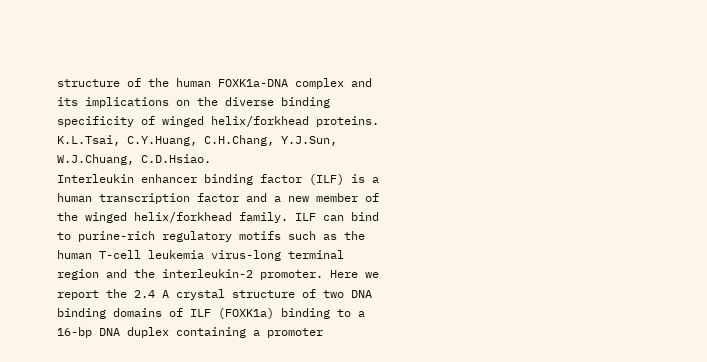structure of the human FOXK1a-DNA complex and its implications on the diverse binding specificity of winged helix/forkhead proteins.
K.L.Tsai, C.Y.Huang, C.H.Chang, Y.J.Sun, W.J.Chuang, C.D.Hsiao.
Interleukin enhancer binding factor (ILF) is a human transcription factor and a new member of the winged helix/forkhead family. ILF can bind to purine-rich regulatory motifs such as the human T-cell leukemia virus-long terminal region and the interleukin-2 promoter. Here we report the 2.4 A crystal structure of two DNA binding domains of ILF (FOXK1a) binding to a 16-bp DNA duplex containing a promoter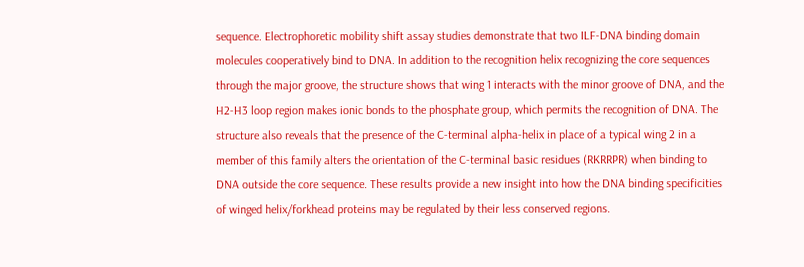sequence. Electrophoretic mobility shift assay studies demonstrate that two ILF-DNA binding domain molecules cooperatively bind to DNA. In addition to the recognition helix recognizing the core sequences through the major groove, the structure shows that wing 1 interacts with the minor groove of DNA, and the H2-H3 loop region makes ionic bonds to the phosphate group, which permits the recognition of DNA. The structure also reveals that the presence of the C-terminal alpha-helix in place of a typical wing 2 in a member of this family alters the orientation of the C-terminal basic residues (RKRRPR) when binding to DNA outside the core sequence. These results provide a new insight into how the DNA binding specificities of winged helix/forkhead proteins may be regulated by their less conserved regions.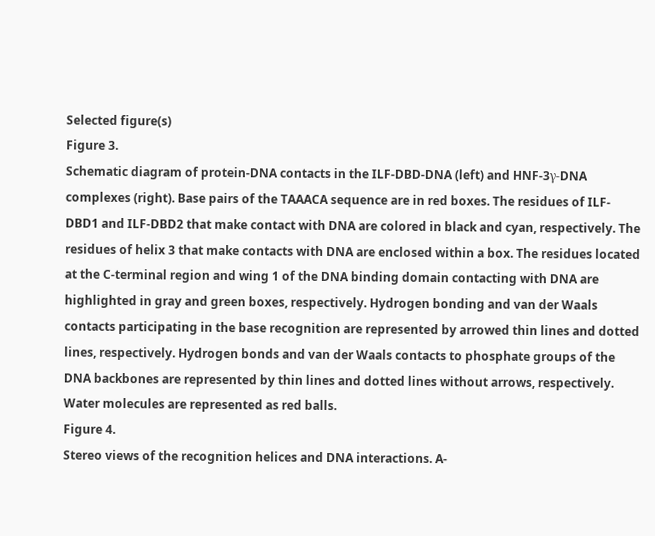Selected figure(s)
Figure 3.
Schematic diagram of protein-DNA contacts in the ILF-DBD-DNA (left) and HNF-3γ-DNA complexes (right). Base pairs of the TAAACA sequence are in red boxes. The residues of ILF-DBD1 and ILF-DBD2 that make contact with DNA are colored in black and cyan, respectively. The residues of helix 3 that make contacts with DNA are enclosed within a box. The residues located at the C-terminal region and wing 1 of the DNA binding domain contacting with DNA are highlighted in gray and green boxes, respectively. Hydrogen bonding and van der Waals contacts participating in the base recognition are represented by arrowed thin lines and dotted lines, respectively. Hydrogen bonds and van der Waals contacts to phosphate groups of the DNA backbones are represented by thin lines and dotted lines without arrows, respectively. Water molecules are represented as red balls.
Figure 4.
Stereo views of the recognition helices and DNA interactions. A-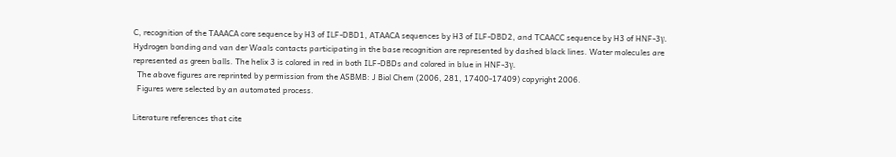C, recognition of the TAAACA core sequence by H3 of ILF-DBD1, ATAACA sequences by H3 of ILF-DBD2, and TCAACC sequence by H3 of HNF-3γ. Hydrogen bonding and van der Waals contacts participating in the base recognition are represented by dashed black lines. Water molecules are represented as green balls. The helix 3 is colored in red in both ILF-DBDs and colored in blue in HNF-3γ.
  The above figures are reprinted by permission from the ASBMB: J Biol Chem (2006, 281, 17400-17409) copyright 2006.
  Figures were selected by an automated process.

Literature references that cite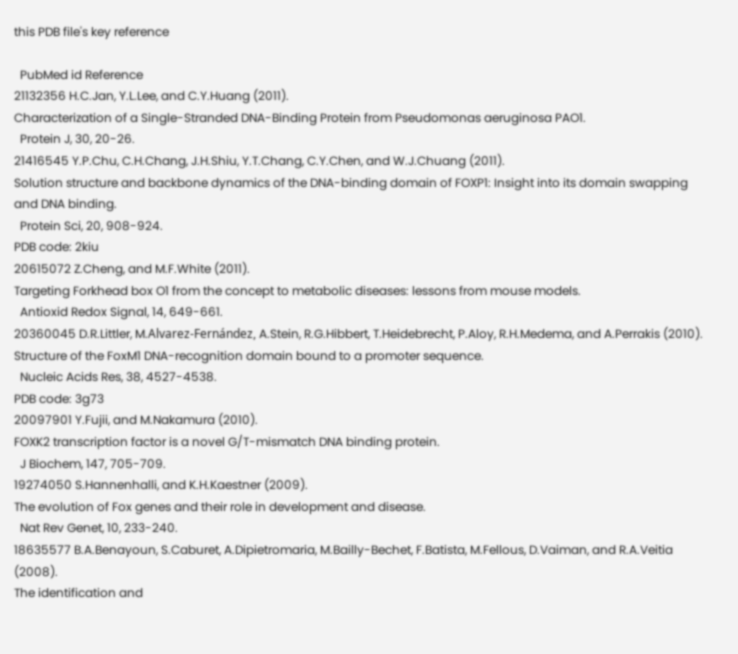this PDB file's key reference

  PubMed id Reference
21132356 H.C.Jan, Y.L.Lee, and C.Y.Huang (2011).
Characterization of a Single-Stranded DNA-Binding Protein from Pseudomonas aeruginosa PAO1.
  Protein J, 30, 20-26.
21416545 Y.P.Chu, C.H.Chang, J.H.Shiu, Y.T.Chang, C.Y.Chen, and W.J.Chuang (2011).
Solution structure and backbone dynamics of the DNA-binding domain of FOXP1: Insight into its domain swapping and DNA binding.
  Protein Sci, 20, 908-924.
PDB code: 2kiu
20615072 Z.Cheng, and M.F.White (2011).
Targeting Forkhead box O1 from the concept to metabolic diseases: lessons from mouse models.
  Antioxid Redox Signal, 14, 649-661.
20360045 D.R.Littler, M.Alvarez-Fernández, A.Stein, R.G.Hibbert, T.Heidebrecht, P.Aloy, R.H.Medema, and A.Perrakis (2010).
Structure of the FoxM1 DNA-recognition domain bound to a promoter sequence.
  Nucleic Acids Res, 38, 4527-4538.
PDB code: 3g73
20097901 Y.Fujii, and M.Nakamura (2010).
FOXK2 transcription factor is a novel G/T-mismatch DNA binding protein.
  J Biochem, 147, 705-709.
19274050 S.Hannenhalli, and K.H.Kaestner (2009).
The evolution of Fox genes and their role in development and disease.
  Nat Rev Genet, 10, 233-240.
18635577 B.A.Benayoun, S.Caburet, A.Dipietromaria, M.Bailly-Bechet, F.Batista, M.Fellous, D.Vaiman, and R.A.Veitia (2008).
The identification and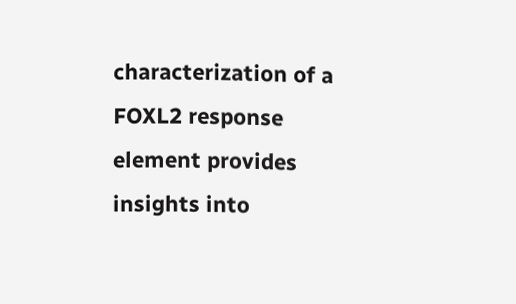characterization of a FOXL2 response element provides insights into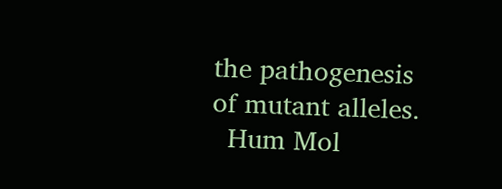the pathogenesis of mutant alleles.
  Hum Mol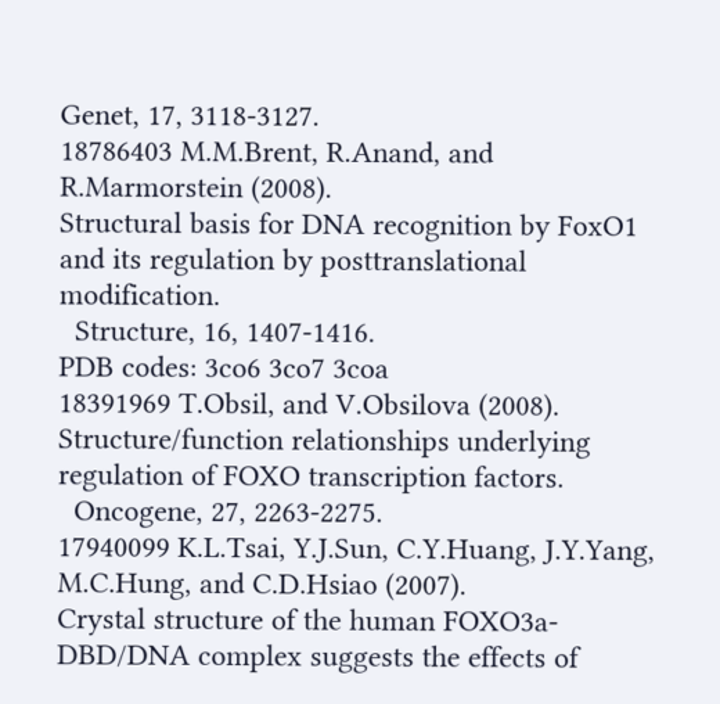Genet, 17, 3118-3127.
18786403 M.M.Brent, R.Anand, and R.Marmorstein (2008).
Structural basis for DNA recognition by FoxO1 and its regulation by posttranslational modification.
  Structure, 16, 1407-1416.
PDB codes: 3co6 3co7 3coa
18391969 T.Obsil, and V.Obsilova (2008).
Structure/function relationships underlying regulation of FOXO transcription factors.
  Oncogene, 27, 2263-2275.
17940099 K.L.Tsai, Y.J.Sun, C.Y.Huang, J.Y.Yang, M.C.Hung, and C.D.Hsiao (2007).
Crystal structure of the human FOXO3a-DBD/DNA complex suggests the effects of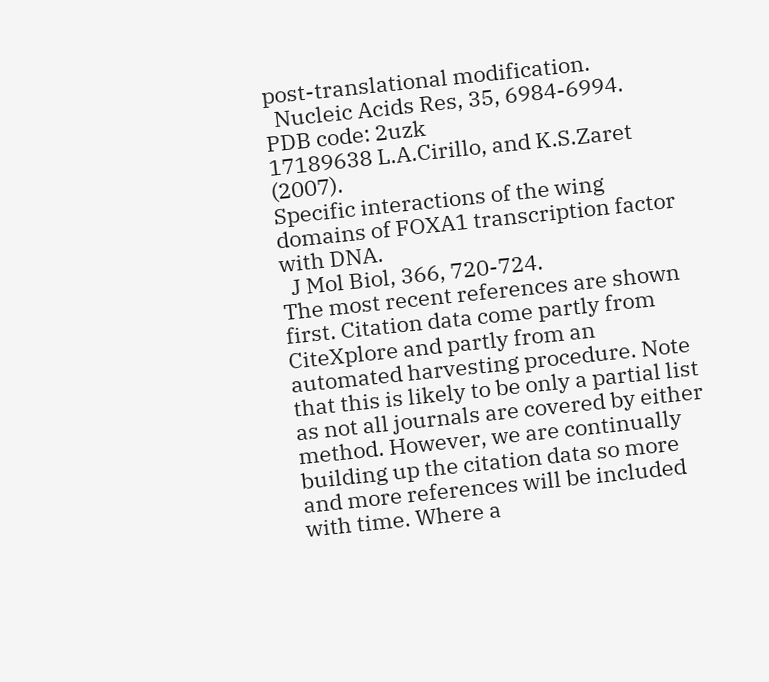post-translational modification.
  Nucleic Acids Res, 35, 6984-6994.
PDB code: 2uzk
17189638 L.A.Cirillo, and K.S.Zaret (2007).
Specific interactions of the wing domains of FOXA1 transcription factor with DNA.
  J Mol Biol, 366, 720-724.
The most recent references are shown first. Citation data come partly from CiteXplore and partly from an automated harvesting procedure. Note that this is likely to be only a partial list as not all journals are covered by either method. However, we are continually building up the citation data so more and more references will be included with time. Where a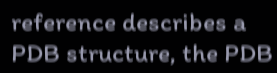reference describes a PDB structure, the PDB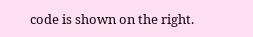code is shown on the right.